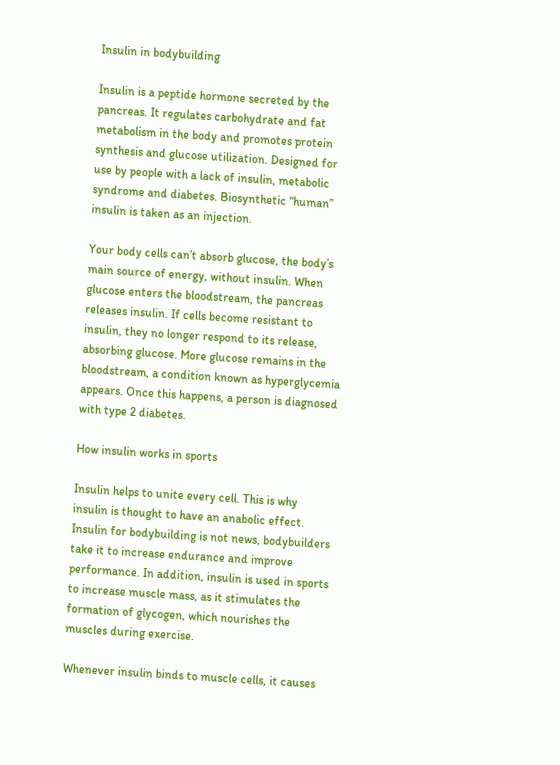Insulin in bodybuilding

Insulin is a peptide hormone secreted by the pancreas. It regulates carbohydrate and fat metabolism in the body and promotes protein synthesis and glucose utilization. Designed for use by people with a lack of insulin, metabolic syndrome and diabetes. Biosynthetic “human” insulin is taken as an injection.

Your body cells can’t absorb glucose, the body’s main source of energy, without insulin. When glucose enters the bloodstream, the pancreas releases insulin. If cells become resistant to insulin, they no longer respond to its release, absorbing glucose. More glucose remains in the bloodstream, a condition known as hyperglycemia appears. Once this happens, a person is diagnosed with type 2 diabetes.

How insulin works in sports

Insulin helps to unite every cell. This is why insulin is thought to have an anabolic effect. Insulin for bodybuilding is not news, bodybuilders take it to increase endurance and improve performance. In addition, insulin is used in sports to increase muscle mass, as it stimulates the formation of glycogen, which nourishes the muscles during exercise.

Whenever insulin binds to muscle cells, it causes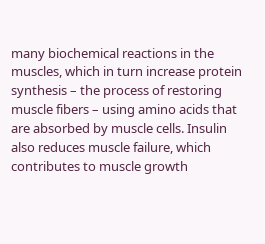many biochemical reactions in the muscles, which in turn increase protein synthesis – the process of restoring muscle fibers – using amino acids that are absorbed by muscle cells. Insulin also reduces muscle failure, which contributes to muscle growth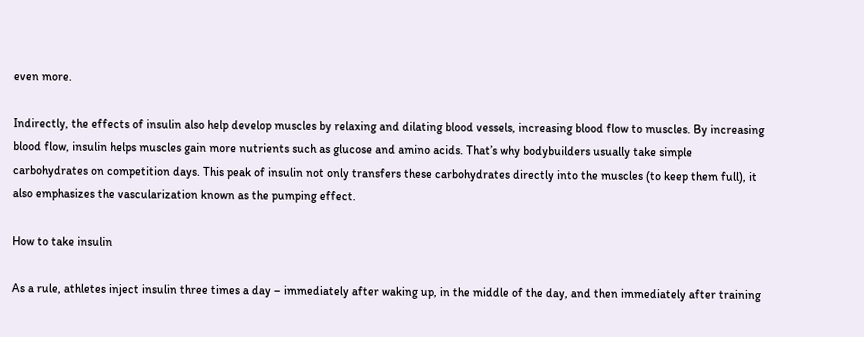even more.

Indirectly, the effects of insulin also help develop muscles by relaxing and dilating blood vessels, increasing blood flow to muscles. By increasing blood flow, insulin helps muscles gain more nutrients such as glucose and amino acids. That’s why bodybuilders usually take simple carbohydrates on competition days. This peak of insulin not only transfers these carbohydrates directly into the muscles (to keep them full), it also emphasizes the vascularization known as the pumping effect.

How to take insulin

As a rule, athletes inject insulin three times a day – immediately after waking up, in the middle of the day, and then immediately after training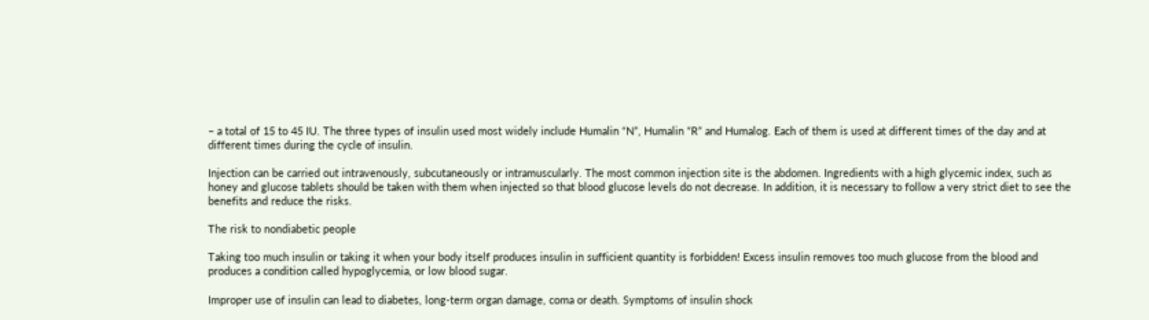– a total of 15 to 45 IU. The three types of insulin used most widely include Humalin “N”, Humalin “R” and Humalog. Each of them is used at different times of the day and at different times during the cycle of insulin.

Injection can be carried out intravenously, subcutaneously or intramuscularly. The most common injection site is the abdomen. Ingredients with a high glycemic index, such as honey and glucose tablets should be taken with them when injected so that blood glucose levels do not decrease. In addition, it is necessary to follow a very strict diet to see the benefits and reduce the risks.

The risk to nondiabetic people

Taking too much insulin or taking it when your body itself produces insulin in sufficient quantity is forbidden! Excess insulin removes too much glucose from the blood and produces a condition called hypoglycemia, or low blood sugar.

Improper use of insulin can lead to diabetes, long-term organ damage, coma or death. Symptoms of insulin shock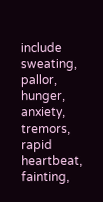include sweating, pallor, hunger, anxiety, tremors, rapid heartbeat, fainting,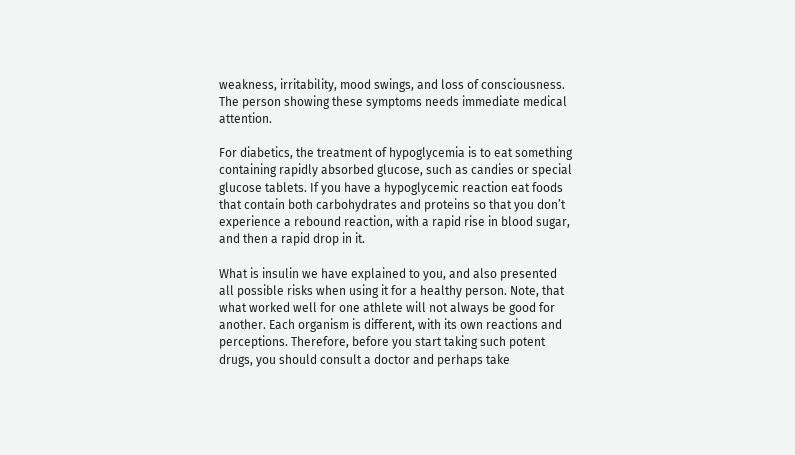weakness, irritability, mood swings, and loss of consciousness. The person showing these symptoms needs immediate medical attention.

For diabetics, the treatment of hypoglycemia is to eat something containing rapidly absorbed glucose, such as candies or special glucose tablets. If you have a hypoglycemic reaction eat foods that contain both carbohydrates and proteins so that you don’t experience a rebound reaction, with a rapid rise in blood sugar, and then a rapid drop in it.

What is insulin we have explained to you, and also presented all possible risks when using it for a healthy person. Note, that what worked well for one athlete will not always be good for another. Each organism is different, with its own reactions and perceptions. Therefore, before you start taking such potent drugs, you should consult a doctor and perhaps take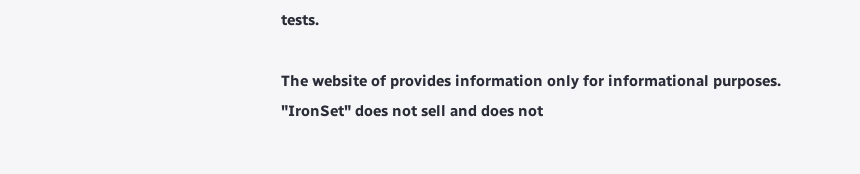tests.

The website of provides information only for informational purposes. "IronSet" does not sell and does not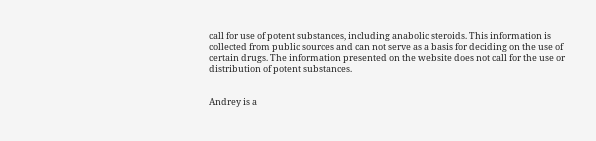call for use of potent substances, including anabolic steroids. This information is collected from public sources and can not serve as a basis for deciding on the use of certain drugs. The information presented on the website does not call for the use or distribution of potent substances.


Andrey is a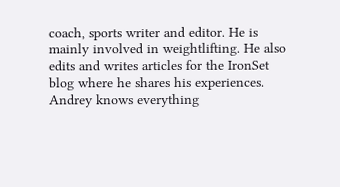coach, sports writer and editor. He is mainly involved in weightlifting. He also edits and writes articles for the IronSet blog where he shares his experiences. Andrey knows everything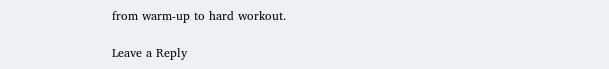from warm-up to hard workout.

Leave a Reply